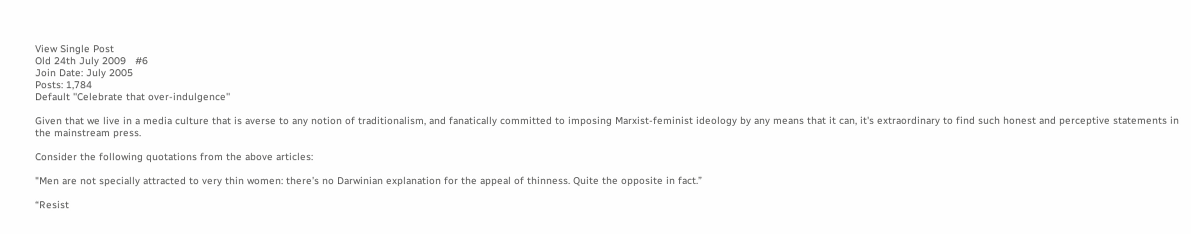View Single Post
Old 24th July 2009   #6
Join Date: July 2005
Posts: 1,784
Default ''Celebrate that over-indulgence''

Given that we live in a media culture that is averse to any notion of traditionalism, and fanatically committed to imposing Marxist-feminist ideology by any means that it can, it's extraordinary to find such honest and perceptive statements in the mainstream press.

Consider the following quotations from the above articles:

"Men are not specially attracted to very thin women: there’s no Darwinian explanation for the appeal of thinness. Quite the opposite in fact.”

“Resist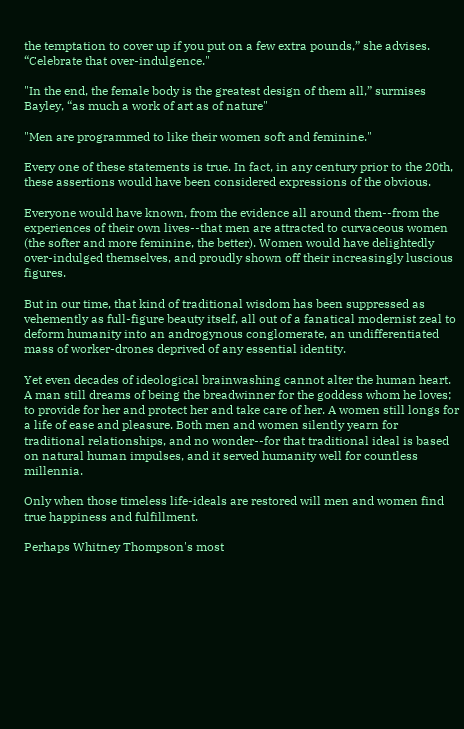the temptation to cover up if you put on a few extra pounds,” she advises. “Celebrate that over-indulgence."

"In the end, the female body is the greatest design of them all,” surmises Bayley, “as much a work of art as of nature"

"Men are programmed to like their women soft and feminine."

Every one of these statements is true. In fact, in any century prior to the 20th, these assertions would have been considered expressions of the obvious.

Everyone would have known, from the evidence all around them--from the experiences of their own lives--that men are attracted to curvaceous women (the softer and more feminine, the better). Women would have delightedly over-indulged themselves, and proudly shown off their increasingly luscious figures.

But in our time, that kind of traditional wisdom has been suppressed as vehemently as full-figure beauty itself, all out of a fanatical modernist zeal to deform humanity into an androgynous conglomerate, an undifferentiated mass of worker-drones deprived of any essential identity.

Yet even decades of ideological brainwashing cannot alter the human heart. A man still dreams of being the breadwinner for the goddess whom he loves; to provide for her and protect her and take care of her. A women still longs for a life of ease and pleasure. Both men and women silently yearn for traditional relationships, and no wonder--for that traditional ideal is based on natural human impulses, and it served humanity well for countless millennia.

Only when those timeless life-ideals are restored will men and women find true happiness and fulfillment.

Perhaps Whitney Thompson's most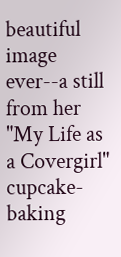beautiful image ever--a still from her "My Life as a Covergirl" cupcake-baking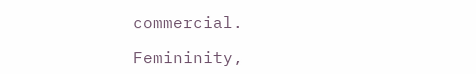commercial.

Femininity,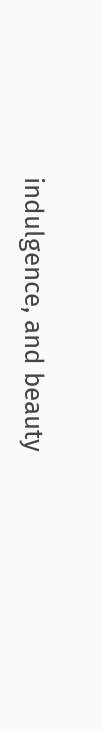indulgence, and beauty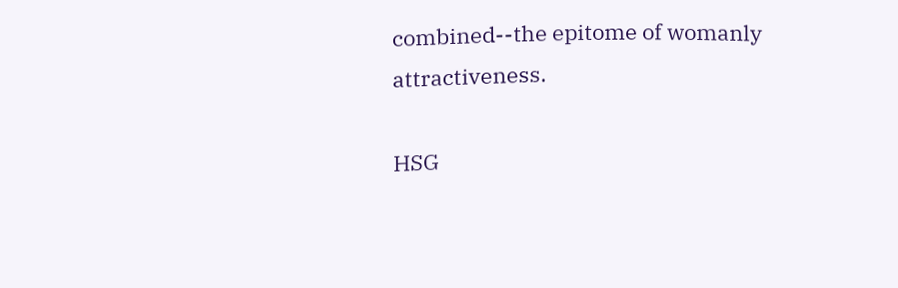combined--the epitome of womanly attractiveness.

HSG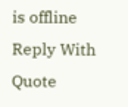is offline   Reply With Quote